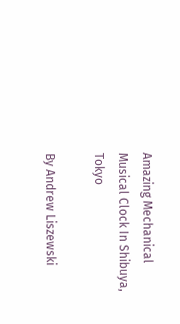Amazing Mechanical Musical Clock In Shibuya, Tokyo

By Andrew Liszewski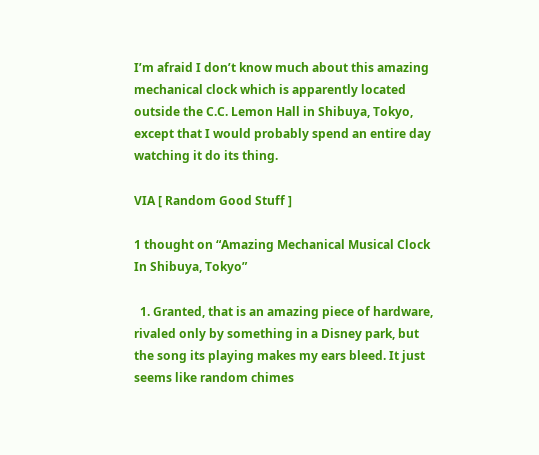I’m afraid I don’t know much about this amazing mechanical clock which is apparently located outside the C.C. Lemon Hall in Shibuya, Tokyo, except that I would probably spend an entire day watching it do its thing.

VIA [ Random Good Stuff ]

1 thought on “Amazing Mechanical Musical Clock In Shibuya, Tokyo”

  1. Granted, that is an amazing piece of hardware, rivaled only by something in a Disney park, but the song its playing makes my ears bleed. It just seems like random chimes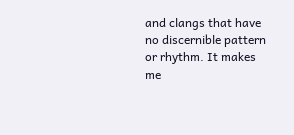and clangs that have no discernible pattern or rhythm. It makes me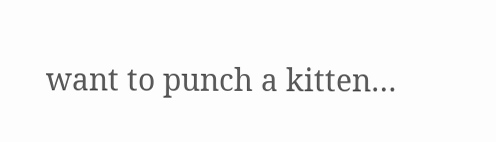want to punch a kitten…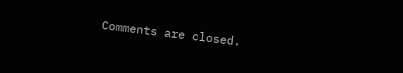Comments are closed.